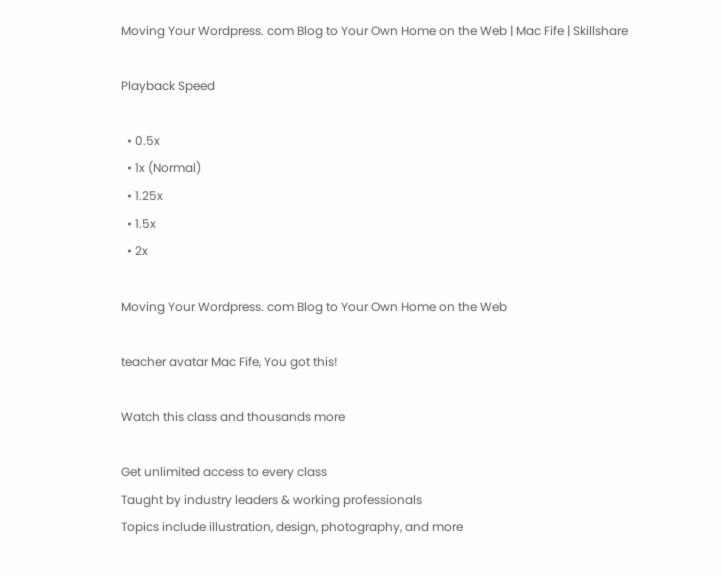Moving Your Wordpress. com Blog to Your Own Home on the Web | Mac Fife | Skillshare

Playback Speed

  • 0.5x
  • 1x (Normal)
  • 1.25x
  • 1.5x
  • 2x

Moving Your Wordpress. com Blog to Your Own Home on the Web

teacher avatar Mac Fife, You got this!

Watch this class and thousands more

Get unlimited access to every class
Taught by industry leaders & working professionals
Topics include illustration, design, photography, and more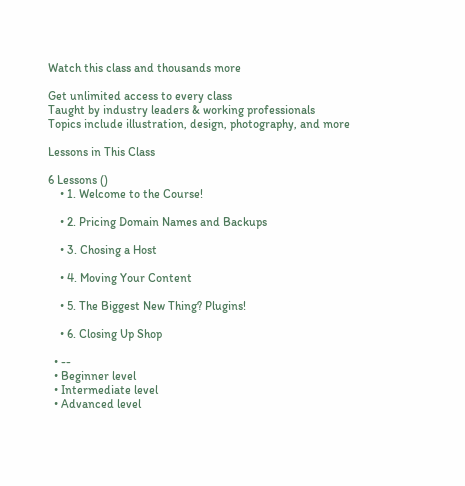Watch this class and thousands more

Get unlimited access to every class
Taught by industry leaders & working professionals
Topics include illustration, design, photography, and more

Lessons in This Class

6 Lessons ()
    • 1. Welcome to the Course!

    • 2. Pricing Domain Names and Backups

    • 3. Chosing a Host

    • 4. Moving Your Content

    • 5. The Biggest New Thing? Plugins!

    • 6. Closing Up Shop

  • --
  • Beginner level
  • Intermediate level
  • Advanced level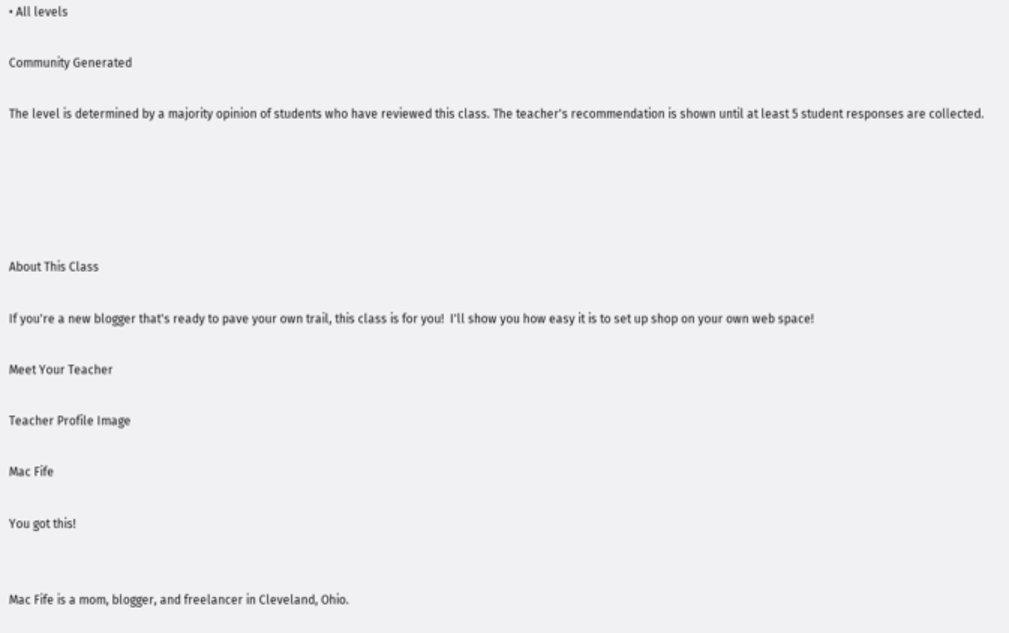• All levels

Community Generated

The level is determined by a majority opinion of students who have reviewed this class. The teacher's recommendation is shown until at least 5 student responses are collected.





About This Class

If you're a new blogger that's ready to pave your own trail, this class is for you!  I'll show you how easy it is to set up shop on your own web space!

Meet Your Teacher

Teacher Profile Image

Mac Fife

You got this!


Mac Fife is a mom, blogger, and freelancer in Cleveland, Ohio.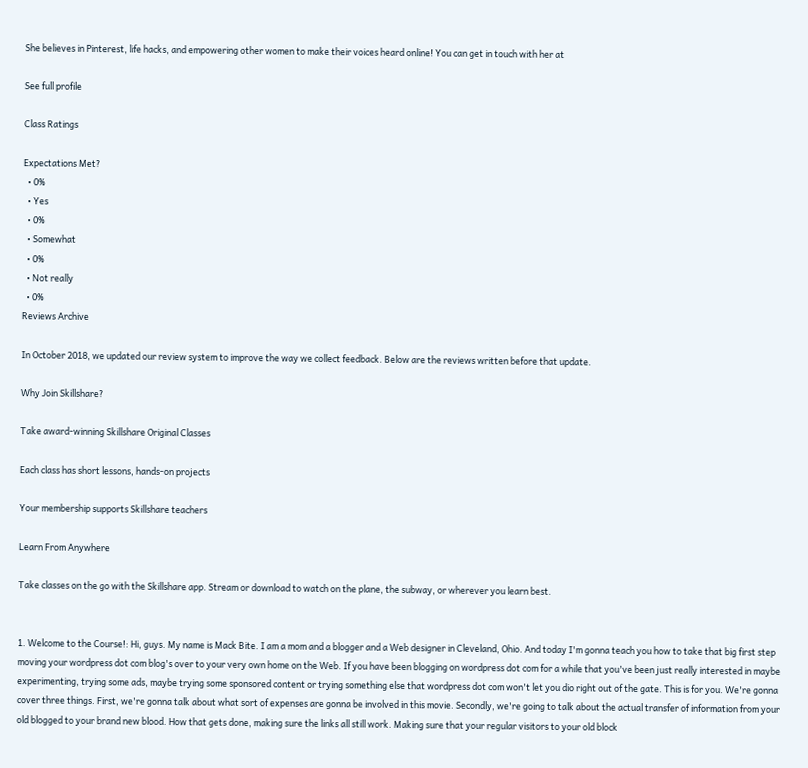She believes in Pinterest, life hacks, and empowering other women to make their voices heard online! You can get in touch with her at

See full profile

Class Ratings

Expectations Met?
  • 0%
  • Yes
  • 0%
  • Somewhat
  • 0%
  • Not really
  • 0%
Reviews Archive

In October 2018, we updated our review system to improve the way we collect feedback. Below are the reviews written before that update.

Why Join Skillshare?

Take award-winning Skillshare Original Classes

Each class has short lessons, hands-on projects

Your membership supports Skillshare teachers

Learn From Anywhere

Take classes on the go with the Skillshare app. Stream or download to watch on the plane, the subway, or wherever you learn best.


1. Welcome to the Course!: Hi, guys. My name is Mack Bite. I am a mom and a blogger and a Web designer in Cleveland, Ohio. And today I'm gonna teach you how to take that big first step moving your wordpress dot com blog's over to your very own home on the Web. If you have been blogging on wordpress dot com for a while that you've been just really interested in maybe experimenting, trying some ads, maybe trying some sponsored content or trying something else that wordpress dot com won't let you dio right out of the gate. This is for you. We're gonna cover three things. First, we're gonna talk about what sort of expenses are gonna be involved in this movie. Secondly, we're going to talk about the actual transfer of information from your old blogged to your brand new blood. How that gets done, making sure the links all still work. Making sure that your regular visitors to your old block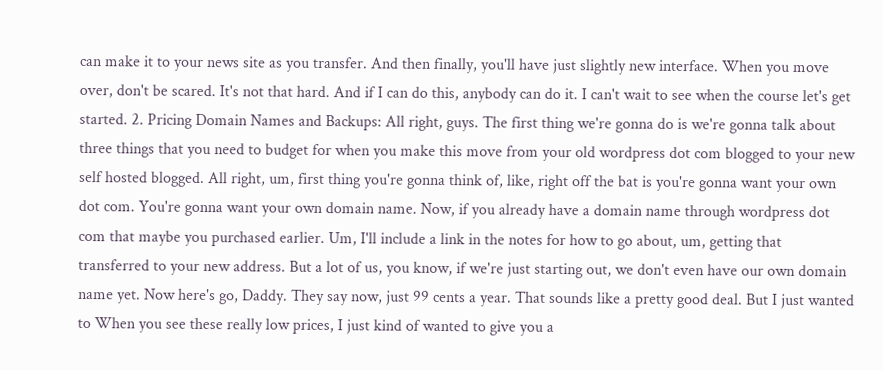can make it to your news site as you transfer. And then finally, you'll have just slightly new interface. When you move over, don't be scared. It's not that hard. And if I can do this, anybody can do it. I can't wait to see when the course let's get started. 2. Pricing Domain Names and Backups: All right, guys. The first thing we're gonna do is we're gonna talk about three things that you need to budget for when you make this move from your old wordpress dot com blogged to your new self hosted blogged. All right, um, first thing you're gonna think of, like, right off the bat is you're gonna want your own dot com. You're gonna want your own domain name. Now, if you already have a domain name through wordpress dot com that maybe you purchased earlier. Um, I'll include a link in the notes for how to go about, um, getting that transferred to your new address. But a lot of us, you know, if we're just starting out, we don't even have our own domain name yet. Now here's go, Daddy. They say now, just 99 cents a year. That sounds like a pretty good deal. But I just wanted to When you see these really low prices, I just kind of wanted to give you a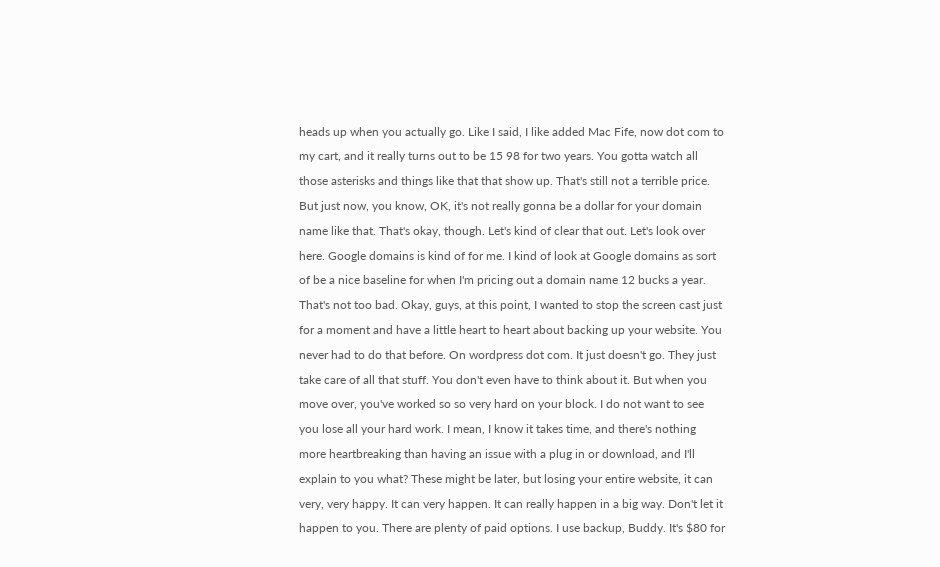heads up when you actually go. Like I said, I like added Mac Fife, now dot com to my cart, and it really turns out to be 15 98 for two years. You gotta watch all those asterisks and things like that that show up. That's still not a terrible price. But just now, you know, OK, it's not really gonna be a dollar for your domain name like that. That's okay, though. Let's kind of clear that out. Let's look over here. Google domains is kind of for me. I kind of look at Google domains as sort of be a nice baseline for when I'm pricing out a domain name 12 bucks a year. That's not too bad. Okay, guys, at this point, I wanted to stop the screen cast just for a moment and have a little heart to heart about backing up your website. You never had to do that before. On wordpress dot com. It just doesn't go. They just take care of all that stuff. You don't even have to think about it. But when you move over, you've worked so so very hard on your block. I do not want to see you lose all your hard work. I mean, I know it takes time, and there's nothing more heartbreaking than having an issue with a plug in or download, and I'll explain to you what? These might be later, but losing your entire website, it can very, very happy. It can very happen. It can really happen in a big way. Don't let it happen to you. There are plenty of paid options. I use backup, Buddy. It's $80 for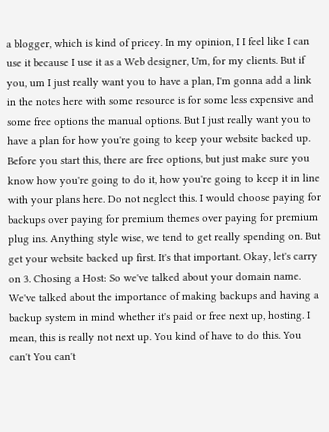a blogger, which is kind of pricey. In my opinion, I I feel like I can use it because I use it as a Web designer, Um, for my clients. But if you, um I just really want you to have a plan, I'm gonna add a link in the notes here with some resource is for some less expensive and some free options the manual options. But I just really want you to have a plan for how you're going to keep your website backed up. Before you start this, there are free options, but just make sure you know how you're going to do it, how you're going to keep it in line with your plans here. Do not neglect this. I would choose paying for backups over paying for premium themes over paying for premium plug ins. Anything style wise, we tend to get really spending on. But get your website backed up first. It's that important. Okay, let's carry on 3. Chosing a Host: So we've talked about your domain name. We've talked about the importance of making backups and having a backup system in mind whether it's paid or free next up, hosting. I mean, this is really not next up. You kind of have to do this. You can't You can't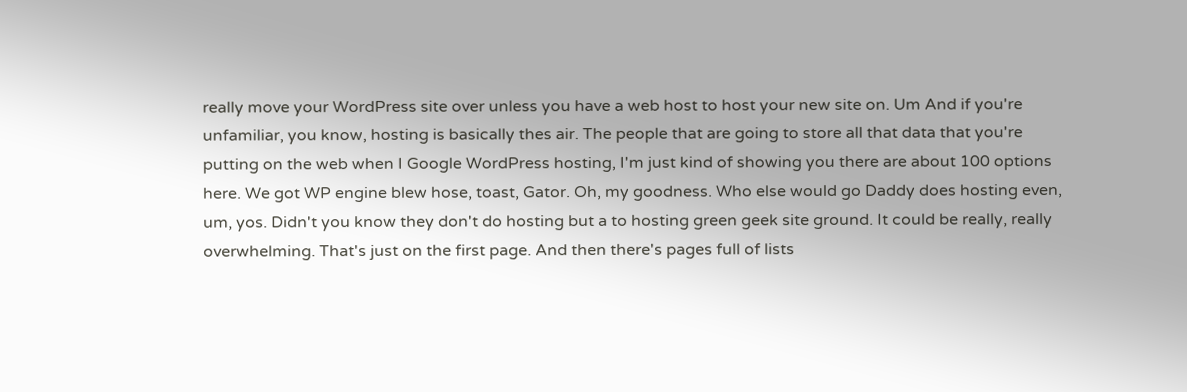really move your WordPress site over unless you have a web host to host your new site on. Um And if you're unfamiliar, you know, hosting is basically thes air. The people that are going to store all that data that you're putting on the web when I Google WordPress hosting, I'm just kind of showing you there are about 100 options here. We got WP engine blew hose, toast, Gator. Oh, my goodness. Who else would go Daddy does hosting even, um, yos. Didn't you know they don't do hosting but a to hosting green geek site ground. It could be really, really overwhelming. That's just on the first page. And then there's pages full of lists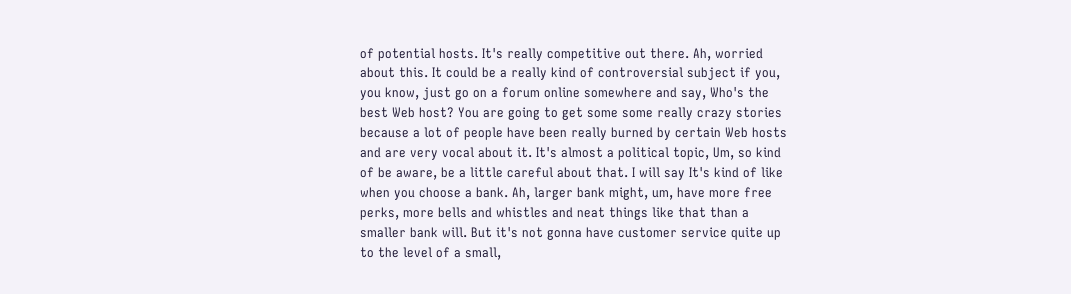of potential hosts. It's really competitive out there. Ah, worried about this. It could be a really kind of controversial subject if you, you know, just go on a forum online somewhere and say, Who's the best Web host? You are going to get some some really crazy stories because a lot of people have been really burned by certain Web hosts and are very vocal about it. It's almost a political topic, Um, so kind of be aware, be a little careful about that. I will say It's kind of like when you choose a bank. Ah, larger bank might, um, have more free perks, more bells and whistles and neat things like that than a smaller bank will. But it's not gonna have customer service quite up to the level of a small,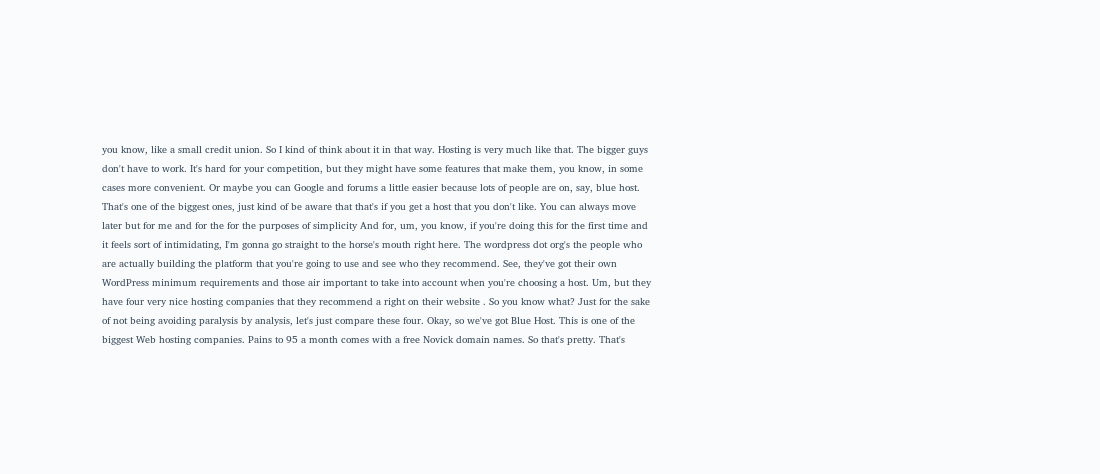you know, like a small credit union. So I kind of think about it in that way. Hosting is very much like that. The bigger guys don't have to work. It's hard for your competition, but they might have some features that make them, you know, in some cases more convenient. Or maybe you can Google and forums a little easier because lots of people are on, say, blue host. That's one of the biggest ones, just kind of be aware that that's if you get a host that you don't like. You can always move later but for me and for the for the purposes of simplicity And for, um, you know, if you're doing this for the first time and it feels sort of intimidating, I'm gonna go straight to the horse's mouth right here. The wordpress dot org's the people who are actually building the platform that you're going to use and see who they recommend. See, they've got their own WordPress minimum requirements and those air important to take into account when you're choosing a host. Um, but they have four very nice hosting companies that they recommend a right on their website . So you know what? Just for the sake of not being avoiding paralysis by analysis, let's just compare these four. Okay, so we've got Blue Host. This is one of the biggest Web hosting companies. Pains to 95 a month comes with a free Novick domain names. So that's pretty. That's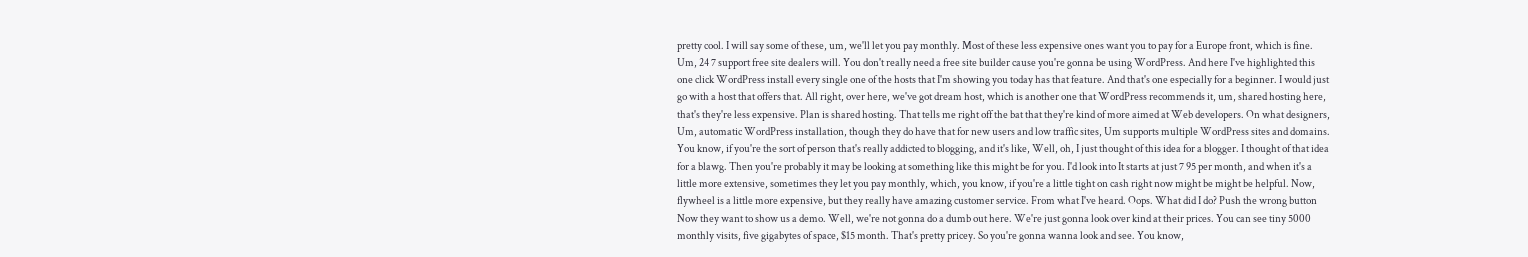pretty cool. I will say some of these, um, we'll let you pay monthly. Most of these less expensive ones want you to pay for a Europe front, which is fine. Um, 24 7 support free site dealers will. You don't really need a free site builder cause you're gonna be using WordPress. And here I've highlighted this one click WordPress install every single one of the hosts that I'm showing you today has that feature. And that's one especially for a beginner. I would just go with a host that offers that. All right, over here, we've got dream host, which is another one that WordPress recommends it, um, shared hosting here, that's they're less expensive. Plan is shared hosting. That tells me right off the bat that they're kind of more aimed at Web developers. On what designers, Um, automatic WordPress installation, though they do have that for new users and low traffic sites, Um supports multiple WordPress sites and domains. You know, if you're the sort of person that's really addicted to blogging, and it's like, Well, oh, I just thought of this idea for a blogger. I thought of that idea for a blawg. Then you're probably it may be looking at something like this might be for you. I'd look into It starts at just 7 95 per month, and when it's a little more extensive, sometimes they let you pay monthly, which, you know, if you're a little tight on cash right now might be might be helpful. Now, flywheel is a little more expensive, but they really have amazing customer service. From what I've heard. Oops. What did I do? Push the wrong button Now they want to show us a demo. Well, we're not gonna do a dumb out here. We're just gonna look over kind at their prices. You can see tiny 5000 monthly visits, five gigabytes of space, $15 month. That's pretty pricey. So you're gonna wanna look and see. You know,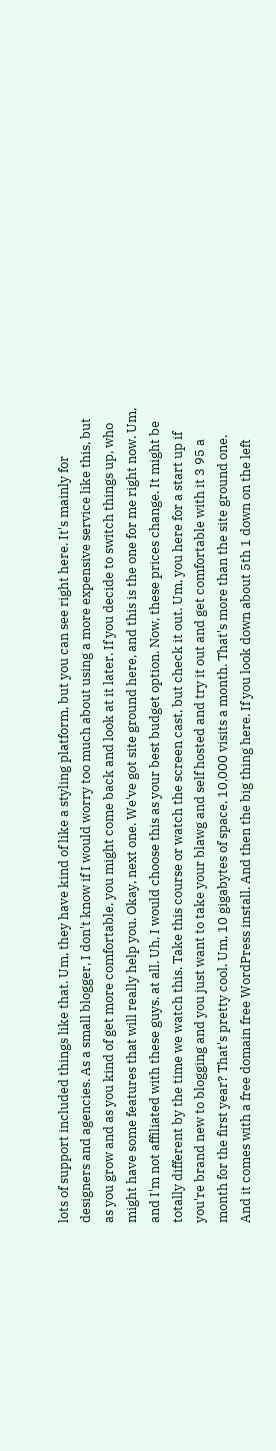lots of support included things like that. Um, they have kind of like a styling platform, but you can see right here. It's mainly for designers and agencies. As a small blogger, I don't know if I would worry too much about using a more expensive service like this, but as you grow and as you kind of get more comfortable, you might come back and look at it later. If you decide to switch things up, who might have some features that will really help you. Okay, next one. We've got site ground here, and this is the one for me right now. Um, and I'm not affiliated with these guys. at all. Uh, I would choose this as your best budget option. Now, these prices change. It might be totally different by the time we watch this. Take this course or watch the screen cast, but check it out. Um, you here for a start up if you're brand new to blogging and you just want to take your blawg and self hosted and try it out and get comfortable with it 3 95 a month for the first year? That's pretty cool. Um, 10 gigabytes of space, 10,000 visits a month. That's more than the site ground one. And it comes with a free domain free WordPress install. And then the big thing here. If you look down about 5th 1 down on the left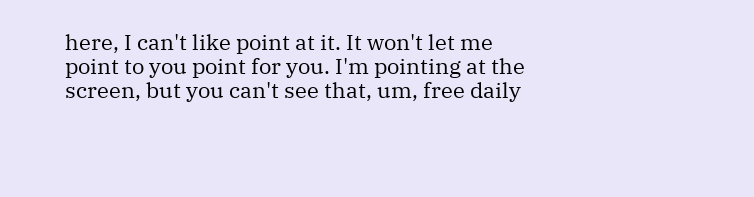here, I can't like point at it. It won't let me point to you point for you. I'm pointing at the screen, but you can't see that, um, free daily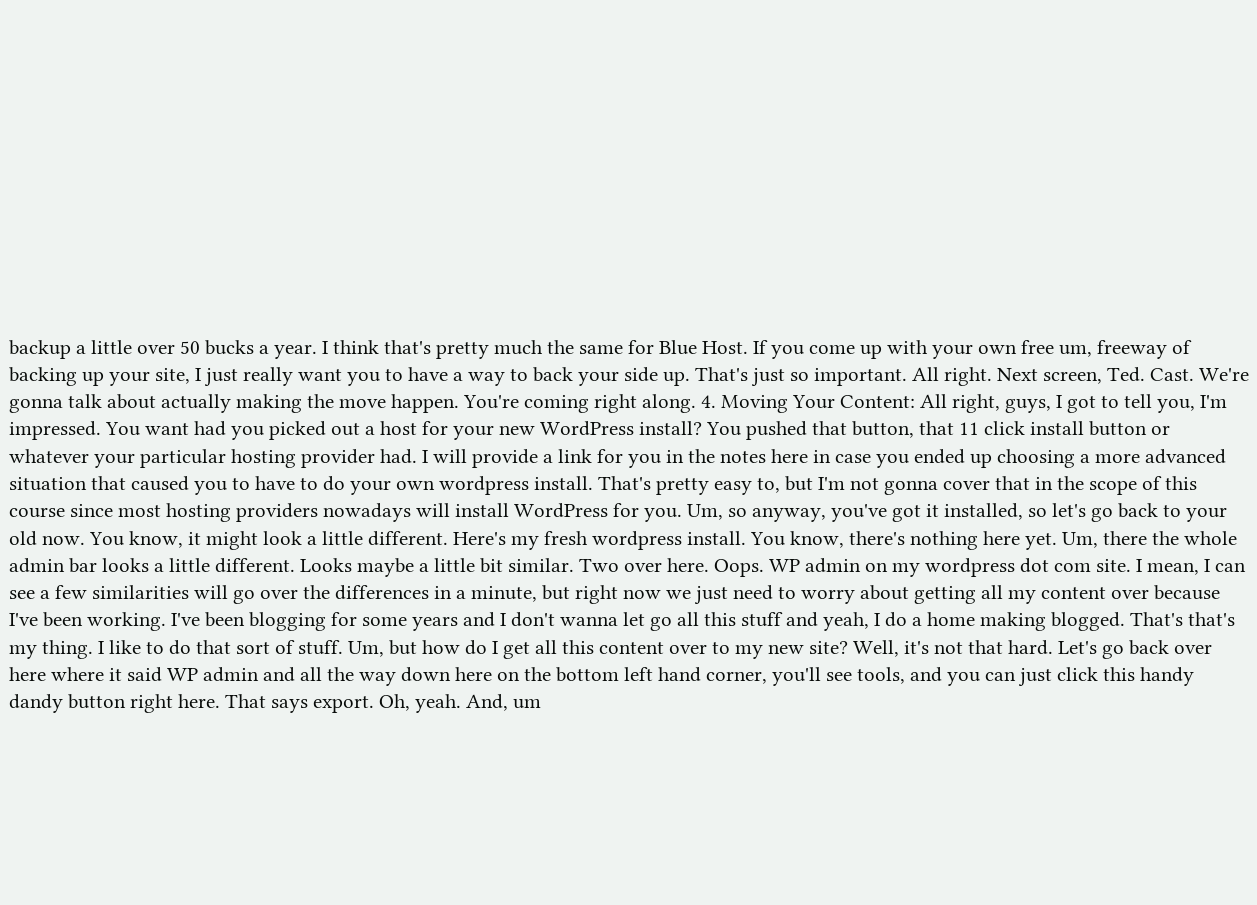backup a little over 50 bucks a year. I think that's pretty much the same for Blue Host. If you come up with your own free um, freeway of backing up your site, I just really want you to have a way to back your side up. That's just so important. All right. Next screen, Ted. Cast. We're gonna talk about actually making the move happen. You're coming right along. 4. Moving Your Content: All right, guys, I got to tell you, I'm impressed. You want had you picked out a host for your new WordPress install? You pushed that button, that 11 click install button or whatever your particular hosting provider had. I will provide a link for you in the notes here in case you ended up choosing a more advanced situation that caused you to have to do your own wordpress install. That's pretty easy to, but I'm not gonna cover that in the scope of this course since most hosting providers nowadays will install WordPress for you. Um, so anyway, you've got it installed, so let's go back to your old now. You know, it might look a little different. Here's my fresh wordpress install. You know, there's nothing here yet. Um, there the whole admin bar looks a little different. Looks maybe a little bit similar. Two over here. Oops. WP admin on my wordpress dot com site. I mean, I can see a few similarities will go over the differences in a minute, but right now we just need to worry about getting all my content over because I've been working. I've been blogging for some years and I don't wanna let go all this stuff and yeah, I do a home making blogged. That's that's my thing. I like to do that sort of stuff. Um, but how do I get all this content over to my new site? Well, it's not that hard. Let's go back over here where it said WP admin and all the way down here on the bottom left hand corner, you'll see tools, and you can just click this handy dandy button right here. That says export. Oh, yeah. And, um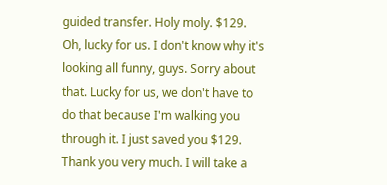guided transfer. Holy moly. $129. Oh, lucky for us. I don't know why it's looking all funny, guys. Sorry about that. Lucky for us, we don't have to do that because I'm walking you through it. I just saved you $129. Thank you very much. I will take a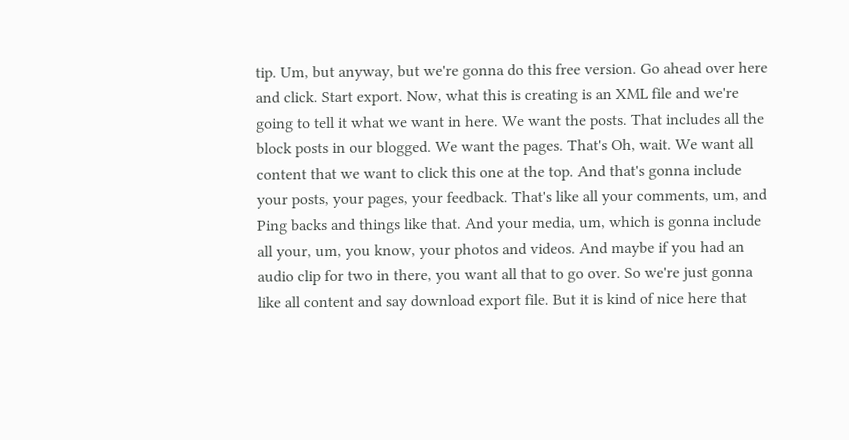tip. Um, but anyway, but we're gonna do this free version. Go ahead over here and click. Start export. Now, what this is creating is an XML file and we're going to tell it what we want in here. We want the posts. That includes all the block posts in our blogged. We want the pages. That's Oh, wait. We want all content that we want to click this one at the top. And that's gonna include your posts, your pages, your feedback. That's like all your comments, um, and Ping backs and things like that. And your media, um, which is gonna include all your, um, you know, your photos and videos. And maybe if you had an audio clip for two in there, you want all that to go over. So we're just gonna like all content and say download export file. But it is kind of nice here that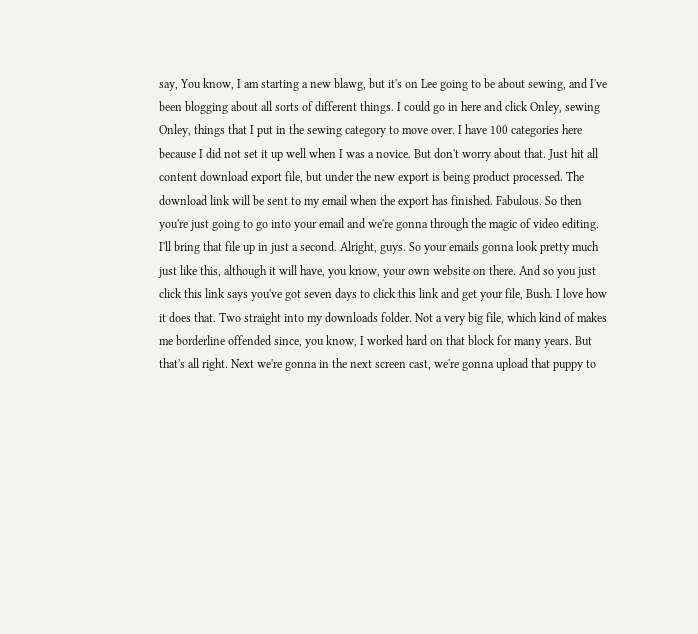say, You know, I am starting a new blawg, but it's on Lee going to be about sewing, and I've been blogging about all sorts of different things. I could go in here and click Onley, sewing Onley, things that I put in the sewing category to move over. I have 100 categories here because I did not set it up well when I was a novice. But don't worry about that. Just hit all content download export file, but under the new export is being product processed. The download link will be sent to my email when the export has finished. Fabulous. So then you're just going to go into your email and we're gonna through the magic of video editing. I'll bring that file up in just a second. Alright, guys. So your emails gonna look pretty much just like this, although it will have, you know, your own website on there. And so you just click this link says you've got seven days to click this link and get your file, Bush. I love how it does that. Two straight into my downloads folder. Not a very big file, which kind of makes me borderline offended since, you know, I worked hard on that block for many years. But that's all right. Next we're gonna in the next screen cast, we're gonna upload that puppy to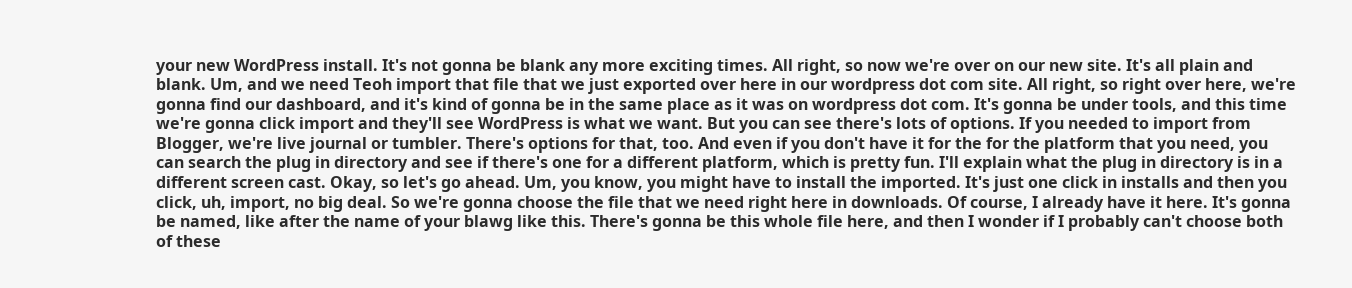your new WordPress install. It's not gonna be blank any more exciting times. All right, so now we're over on our new site. It's all plain and blank. Um, and we need Teoh import that file that we just exported over here in our wordpress dot com site. All right, so right over here, we're gonna find our dashboard, and it's kind of gonna be in the same place as it was on wordpress dot com. It's gonna be under tools, and this time we're gonna click import and they'll see WordPress is what we want. But you can see there's lots of options. If you needed to import from Blogger, we're live journal or tumbler. There's options for that, too. And even if you don't have it for the for the platform that you need, you can search the plug in directory and see if there's one for a different platform, which is pretty fun. I'll explain what the plug in directory is in a different screen cast. Okay, so let's go ahead. Um, you know, you might have to install the imported. It's just one click in installs and then you click, uh, import, no big deal. So we're gonna choose the file that we need right here in downloads. Of course, I already have it here. It's gonna be named, like after the name of your blawg like this. There's gonna be this whole file here, and then I wonder if I probably can't choose both of these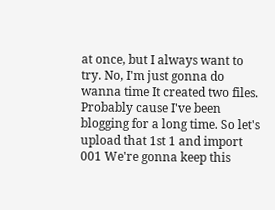at once, but I always want to try. No, I'm just gonna do wanna time It created two files. Probably cause I've been blogging for a long time. So let's upload that 1st 1 and import 001 We're gonna keep this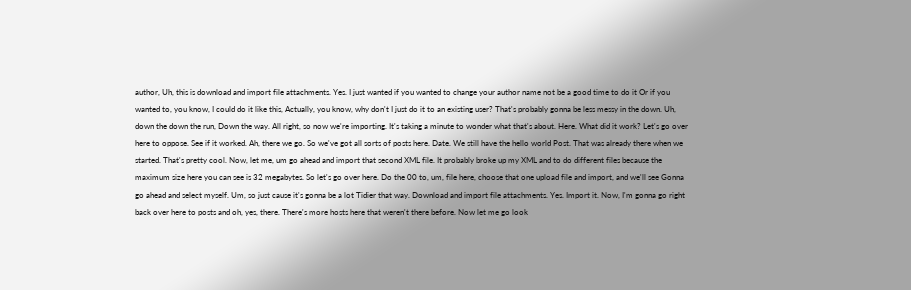author, Uh, this is download and import file attachments. Yes. I just wanted if you wanted to change your author name not be a good time to do it Or if you wanted to, you know, I could do it like this, Actually, you know, why don't I just do it to an existing user? That's probably gonna be less messy in the down. Uh, down the down the run, Down the way. All right, so now we're importing. It's taking a minute to wonder what that's about. Here. What did it work? Let's go over here to oppose. See if it worked. Ah, there we go. So we've got all sorts of posts here. Date. We still have the hello world Post. That was already there when we started. That's pretty cool. Now, let me, um go ahead and import that second XML file. It probably broke up my XML and to do different files because the maximum size here you can see is 32 megabytes. So let's go over here. Do the 00 to, um, file here, choose that one upload file and import, and we'll see Gonna go ahead and select myself. Um, so just cause it's gonna be a lot Tidier that way. Download and import file attachments. Yes. Import it. Now, I'm gonna go right back over here to posts and oh, yes, there. There's more hosts here that weren't there before. Now let me go look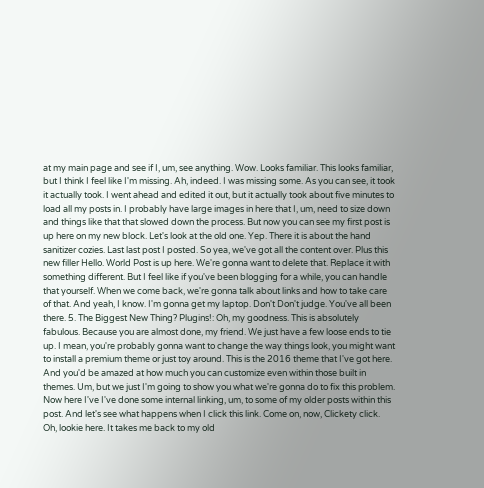at my main page and see if I, um, see anything. Wow. Looks familiar. This looks familiar, but I think I feel like I'm missing. Ah, indeed. I was missing some. As you can see, it took it actually took. I went ahead and edited it out, but it actually took about five minutes to load all my posts in. I probably have large images in here that I, um, need to size down and things like that that slowed down the process. But now you can see my first post is up here on my new block. Let's look at the old one. Yep. There it is about the hand sanitizer cozies. Last last post I posted. So yea, we've got all the content over. Plus this new filler Hello. World Post is up here. We're gonna want to delete that. Replace it with something different. But I feel like if you've been blogging for a while, you can handle that yourself. When we come back, we're gonna talk about links and how to take care of that. And yeah, I know. I'm gonna get my laptop. Don't Don't judge. You've all been there. 5. The Biggest New Thing? Plugins!: Oh, my goodness. This is absolutely fabulous. Because you are almost done, my friend. We just have a few loose ends to tie up. I mean, you're probably gonna want to change the way things look, you might want to install a premium theme or just toy around. This is the 2016 theme that I've got here. And you'd be amazed at how much you can customize even within those built in themes. Um, but we just I'm going to show you what we're gonna do to fix this problem. Now here I've I've done some internal linking, um, to some of my older posts within this post. And let's see what happens when I click this link. Come on, now, Clickety click. Oh, lookie here. It takes me back to my old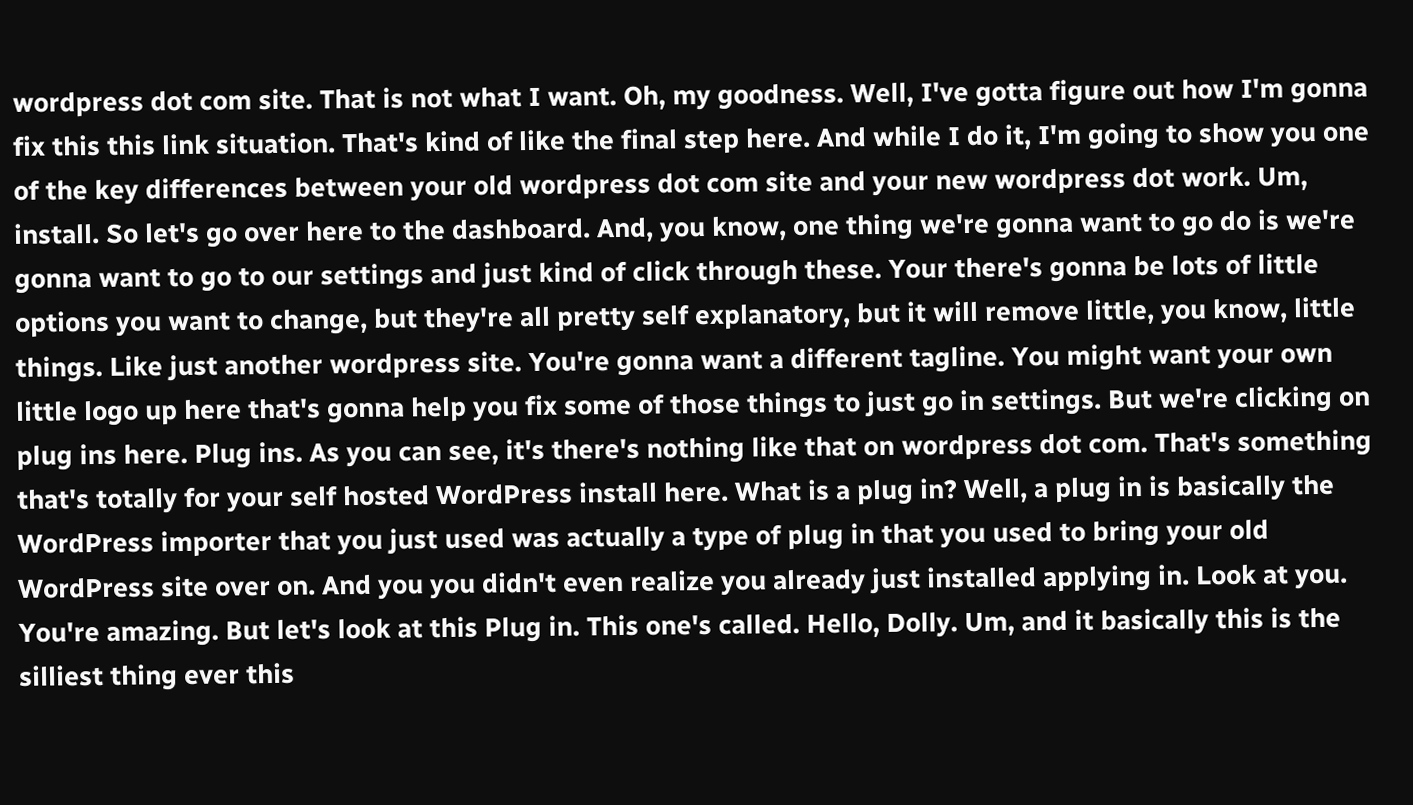wordpress dot com site. That is not what I want. Oh, my goodness. Well, I've gotta figure out how I'm gonna fix this this link situation. That's kind of like the final step here. And while I do it, I'm going to show you one of the key differences between your old wordpress dot com site and your new wordpress dot work. Um, install. So let's go over here to the dashboard. And, you know, one thing we're gonna want to go do is we're gonna want to go to our settings and just kind of click through these. Your there's gonna be lots of little options you want to change, but they're all pretty self explanatory, but it will remove little, you know, little things. Like just another wordpress site. You're gonna want a different tagline. You might want your own little logo up here that's gonna help you fix some of those things to just go in settings. But we're clicking on plug ins here. Plug ins. As you can see, it's there's nothing like that on wordpress dot com. That's something that's totally for your self hosted WordPress install here. What is a plug in? Well, a plug in is basically the WordPress importer that you just used was actually a type of plug in that you used to bring your old WordPress site over on. And you you didn't even realize you already just installed applying in. Look at you. You're amazing. But let's look at this Plug in. This one's called. Hello, Dolly. Um, and it basically this is the silliest thing ever this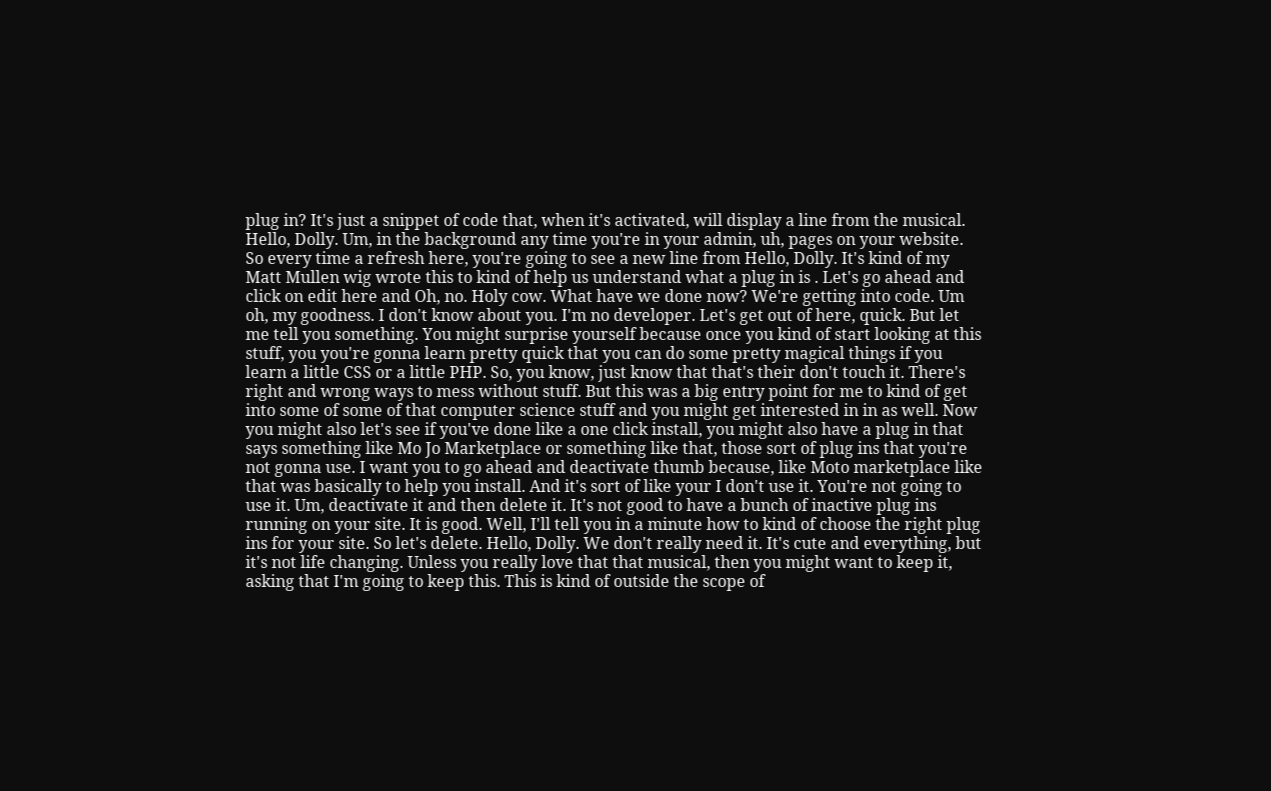plug in? It's just a snippet of code that, when it's activated, will display a line from the musical. Hello, Dolly. Um, in the background any time you're in your admin, uh, pages on your website. So every time a refresh here, you're going to see a new line from Hello, Dolly. It's kind of my Matt Mullen wig wrote this to kind of help us understand what a plug in is . Let's go ahead and click on edit here and Oh, no. Holy cow. What have we done now? We're getting into code. Um oh, my goodness. I don't know about you. I'm no developer. Let's get out of here, quick. But let me tell you something. You might surprise yourself because once you kind of start looking at this stuff, you you're gonna learn pretty quick that you can do some pretty magical things if you learn a little CSS or a little PHP. So, you know, just know that that's their don't touch it. There's right and wrong ways to mess without stuff. But this was a big entry point for me to kind of get into some of some of that computer science stuff and you might get interested in in as well. Now you might also let's see if you've done like a one click install, you might also have a plug in that says something like Mo Jo Marketplace or something like that, those sort of plug ins that you're not gonna use. I want you to go ahead and deactivate thumb because, like Moto marketplace like that was basically to help you install. And it's sort of like your I don't use it. You're not going to use it. Um, deactivate it and then delete it. It's not good to have a bunch of inactive plug ins running on your site. It is good. Well, I'll tell you in a minute how to kind of choose the right plug ins for your site. So let's delete. Hello, Dolly. We don't really need it. It's cute and everything, but it's not life changing. Unless you really love that that musical, then you might want to keep it, asking that I'm going to keep this. This is kind of outside the scope of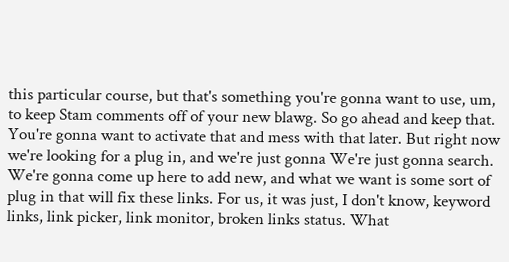this particular course, but that's something you're gonna want to use, um, to keep Stam comments off of your new blawg. So go ahead and keep that. You're gonna want to activate that and mess with that later. But right now we're looking for a plug in, and we're just gonna We're just gonna search. We're gonna come up here to add new, and what we want is some sort of plug in that will fix these links. For us, it was just, I don't know, keyword links, link picker, link monitor, broken links status. What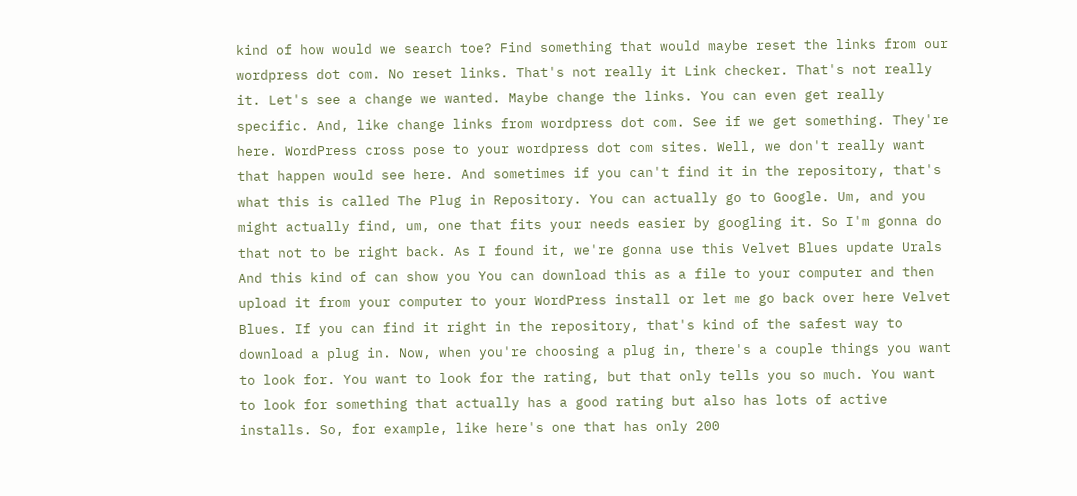kind of how would we search toe? Find something that would maybe reset the links from our wordpress dot com. No reset links. That's not really it Link checker. That's not really it. Let's see a change we wanted. Maybe change the links. You can even get really specific. And, like change links from wordpress dot com. See if we get something. They're here. WordPress cross pose to your wordpress dot com sites. Well, we don't really want that happen would see here. And sometimes if you can't find it in the repository, that's what this is called The Plug in Repository. You can actually go to Google. Um, and you might actually find, um, one that fits your needs easier by googling it. So I'm gonna do that not to be right back. As I found it, we're gonna use this Velvet Blues update Urals And this kind of can show you You can download this as a file to your computer and then upload it from your computer to your WordPress install or let me go back over here Velvet Blues. If you can find it right in the repository, that's kind of the safest way to download a plug in. Now, when you're choosing a plug in, there's a couple things you want to look for. You want to look for the rating, but that only tells you so much. You want to look for something that actually has a good rating but also has lots of active installs. So, for example, like here's one that has only 200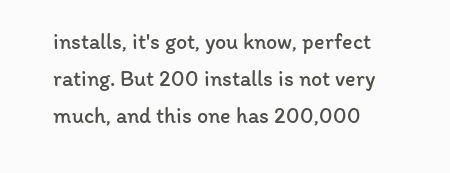installs, it's got, you know, perfect rating. But 200 installs is not very much, and this one has 200,000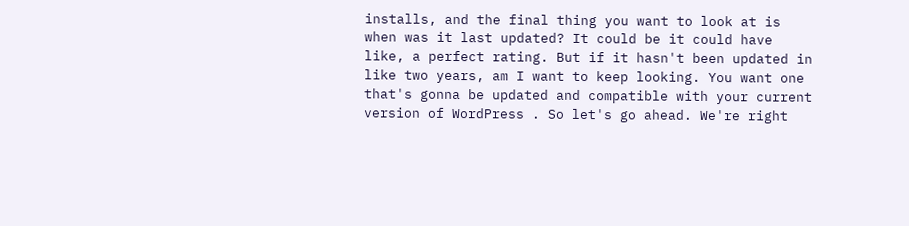installs, and the final thing you want to look at is when was it last updated? It could be it could have like, a perfect rating. But if it hasn't been updated in like two years, am I want to keep looking. You want one that's gonna be updated and compatible with your current version of WordPress . So let's go ahead. We're right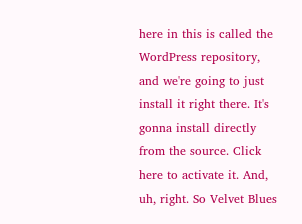here in this is called the WordPress repository, and we're going to just install it right there. It's gonna install directly from the source. Click here to activate it. And, uh, right. So Velvet Blues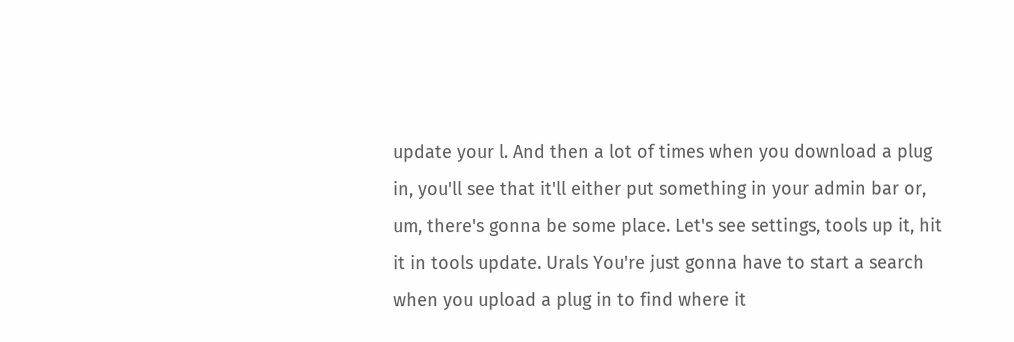update your l. And then a lot of times when you download a plug in, you'll see that it'll either put something in your admin bar or, um, there's gonna be some place. Let's see settings, tools up it, hit it in tools update. Urals You're just gonna have to start a search when you upload a plug in to find where it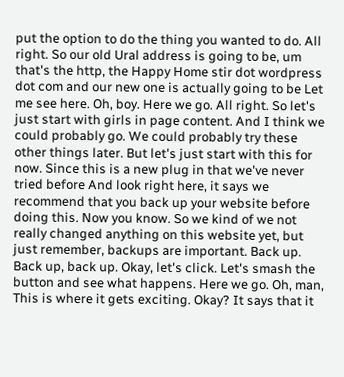put the option to do the thing you wanted to do. All right. So our old Ural address is going to be, um that's the http, the Happy Home stir dot wordpress dot com and our new one is actually going to be Let me see here. Oh, boy. Here we go. All right. So let's just start with girls in page content. And I think we could probably go. We could probably try these other things later. But let's just start with this for now. Since this is a new plug in that we've never tried before And look right here, it says we recommend that you back up your website before doing this. Now you know. So we kind of we not really changed anything on this website yet, but just remember, backups are important. Back up. Back up, back up. Okay, let's click. Let's smash the button and see what happens. Here we go. Oh, man, This is where it gets exciting. Okay? It says that it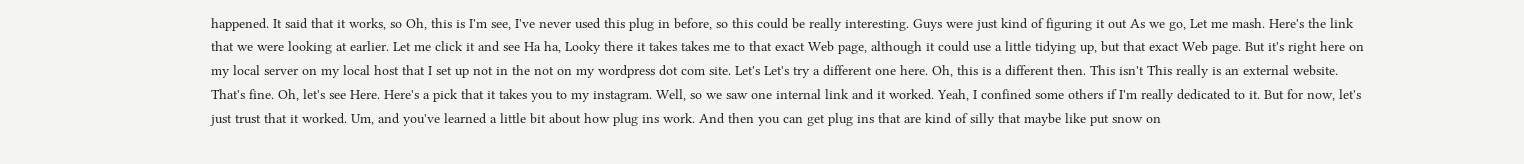happened. It said that it works, so Oh, this is I'm see, I've never used this plug in before, so this could be really interesting. Guys were just kind of figuring it out As we go, Let me mash. Here's the link that we were looking at earlier. Let me click it and see Ha ha, Looky there it takes takes me to that exact Web page, although it could use a little tidying up, but that exact Web page. But it's right here on my local server on my local host that I set up not in the not on my wordpress dot com site. Let's Let's try a different one here. Oh, this is a different then. This isn't This really is an external website. That's fine. Oh, let's see Here. Here's a pick that it takes you to my instagram. Well, so we saw one internal link and it worked. Yeah, I confined some others if I'm really dedicated to it. But for now, let's just trust that it worked. Um, and you've learned a little bit about how plug ins work. And then you can get plug ins that are kind of silly that maybe like put snow on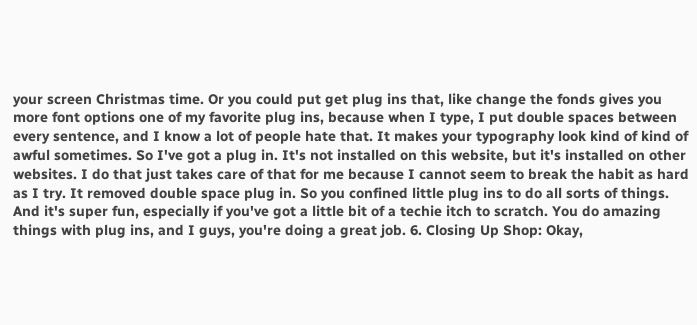your screen Christmas time. Or you could put get plug ins that, like change the fonds gives you more font options one of my favorite plug ins, because when I type, I put double spaces between every sentence, and I know a lot of people hate that. It makes your typography look kind of kind of awful sometimes. So I've got a plug in. It's not installed on this website, but it's installed on other websites. I do that just takes care of that for me because I cannot seem to break the habit as hard as I try. It removed double space plug in. So you confined little plug ins to do all sorts of things. And it's super fun, especially if you've got a little bit of a techie itch to scratch. You do amazing things with plug ins, and I guys, you're doing a great job. 6. Closing Up Shop: Okay,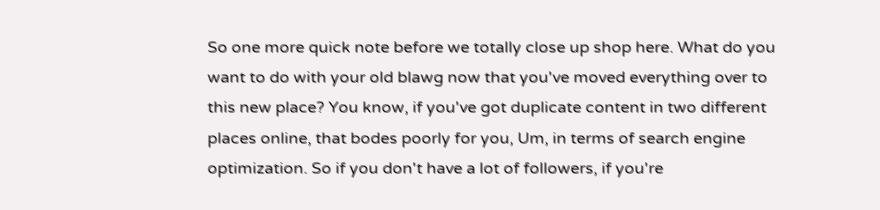So one more quick note before we totally close up shop here. What do you want to do with your old blawg now that you've moved everything over to this new place? You know, if you've got duplicate content in two different places online, that bodes poorly for you, Um, in terms of search engine optimization. So if you don't have a lot of followers, if you're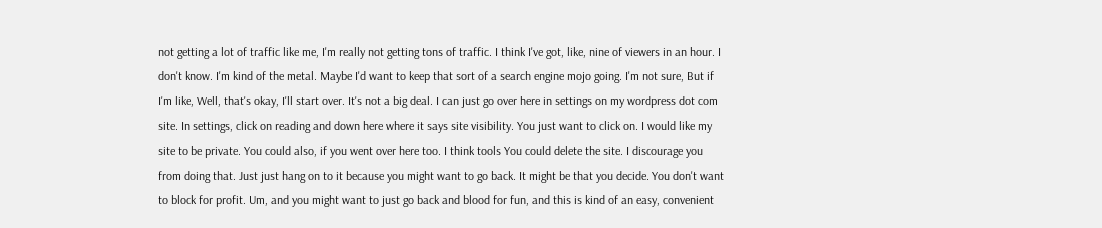not getting a lot of traffic like me, I'm really not getting tons of traffic. I think I've got, like, nine of viewers in an hour. I don't know. I'm kind of the metal. Maybe I'd want to keep that sort of a search engine mojo going. I'm not sure, But if I'm like, Well, that's okay, I'll start over. It's not a big deal. I can just go over here in settings on my wordpress dot com site. In settings, click on reading and down here where it says site visibility. You just want to click on. I would like my site to be private. You could also, if you went over here too. I think tools You could delete the site. I discourage you from doing that. Just just hang on to it because you might want to go back. It might be that you decide. You don't want to block for profit. Um, and you might want to just go back and blood for fun, and this is kind of an easy, convenient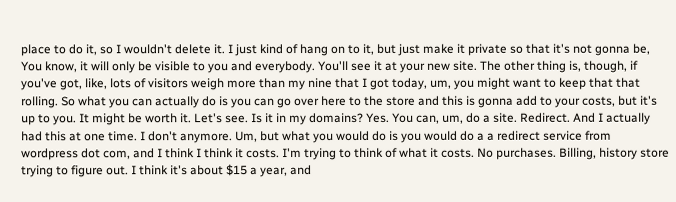place to do it, so I wouldn't delete it. I just kind of hang on to it, but just make it private so that it's not gonna be, You know, it will only be visible to you and everybody. You'll see it at your new site. The other thing is, though, if you've got, like, lots of visitors weigh more than my nine that I got today, um, you might want to keep that that rolling. So what you can actually do is you can go over here to the store and this is gonna add to your costs, but it's up to you. It might be worth it. Let's see. Is it in my domains? Yes. You can, um, do a site. Redirect. And I actually had this at one time. I don't anymore. Um, but what you would do is you would do a a redirect service from wordpress dot com, and I think I think it costs. I'm trying to think of what it costs. No purchases. Billing, history store trying to figure out. I think it's about $15 a year, and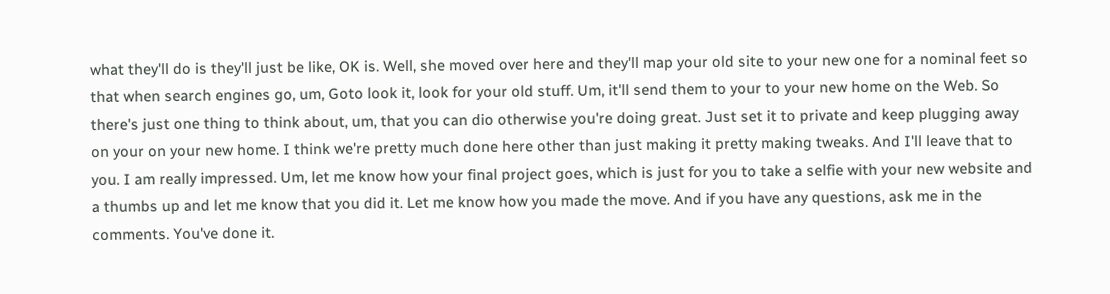what they'll do is they'll just be like, OK is. Well, she moved over here and they'll map your old site to your new one for a nominal feet so that when search engines go, um, Goto look it, look for your old stuff. Um, it'll send them to your to your new home on the Web. So there's just one thing to think about, um, that you can dio otherwise you're doing great. Just set it to private and keep plugging away on your on your new home. I think we're pretty much done here other than just making it pretty making tweaks. And I'll leave that to you. I am really impressed. Um, let me know how your final project goes, which is just for you to take a selfie with your new website and a thumbs up and let me know that you did it. Let me know how you made the move. And if you have any questions, ask me in the comments. You've done it.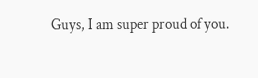Guys, I am super proud of you.